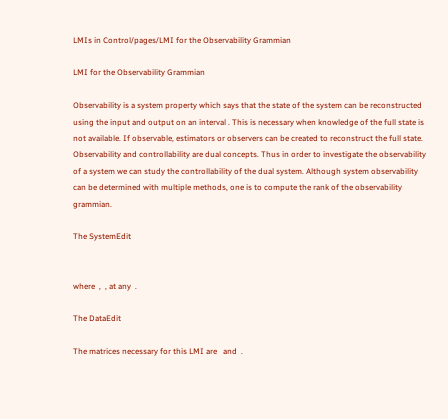LMIs in Control/pages/LMI for the Observability Grammian

LMI for the Observability Grammian

Observability is a system property which says that the state of the system can be reconstructed using the input and output on an interval . This is necessary when knowledge of the full state is not available. If observable, estimators or observers can be created to reconstruct the full state. Observability and controllability are dual concepts. Thus in order to investigate the observability of a system we can study the controllability of the dual system. Although system observability can be determined with multiple methods, one is to compute the rank of the observability grammian.

The SystemEdit


where  ,  , at any  .

The DataEdit

The matrices necessary for this LMI are   and  .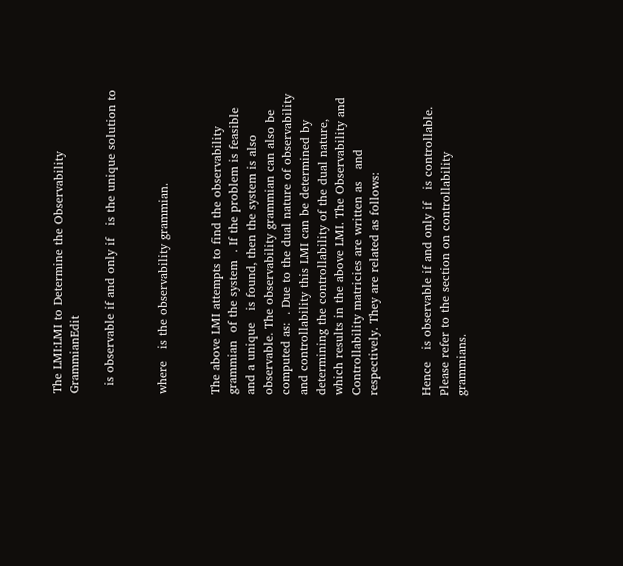The LMI:LMI to Determine the Observability GrammianEdit

  is observable if and only if   is the unique solution to


where   is the observability grammian.


The above LMI attempts to find the observability grammian  of the system  . If the problem is feasible and a unique   is found, then the system is also observable. The observability grammian can also be computed as:  . Due to the dual nature of observability and controllability this LMI can be determined by determining the controllability of the dual nature, which results in the above LMI. The Observability and Controllability matricies are written as   and   respectively. They are related as follows:


Hence   is observable if and only if   is controllable. Please refer to the section on controllability grammians.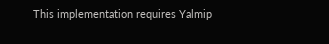This implementation requires Yalmip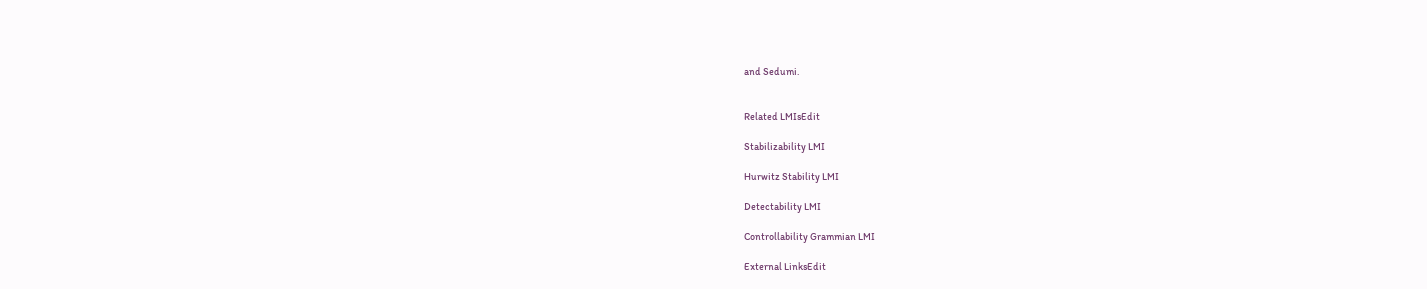and Sedumi.


Related LMIsEdit

Stabilizability LMI

Hurwitz Stability LMI

Detectability LMI

Controllability Grammian LMI

External LinksEdit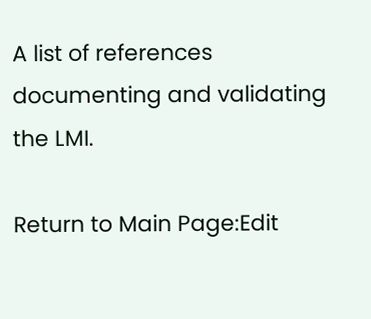A list of references documenting and validating the LMI.

Return to Main Page:Edit